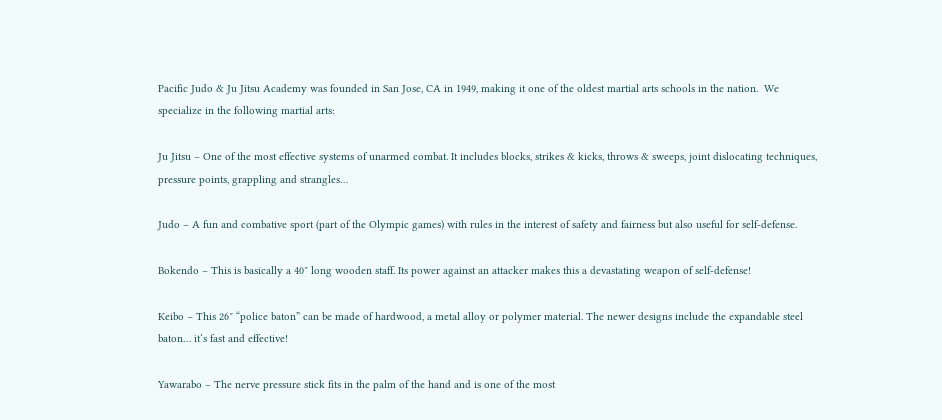Pacific Judo & Ju Jitsu Academy was founded in San Jose, CA in 1949, making it one of the oldest martial arts schools in the nation.  We specialize in the following martial arts:

Ju Jitsu – One of the most effective systems of unarmed combat. It includes blocks, strikes & kicks, throws & sweeps, joint dislocating techniques, pressure points, grappling and strangles…

Judo – A fun and combative sport (part of the Olympic games) with rules in the interest of safety and fairness but also useful for self-defense.

Bokendo – This is basically a 40″ long wooden staff. Its power against an attacker makes this a devastating weapon of self-defense!

Keibo – This 26″ “police baton” can be made of hardwood, a metal alloy or polymer material. The newer designs include the expandable steel baton… it‘s fast and effective!

Yawarabo – The nerve pressure stick fits in the palm of the hand and is one of the most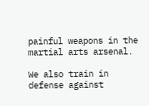painful weapons in the martial arts arsenal.

We also train in defense against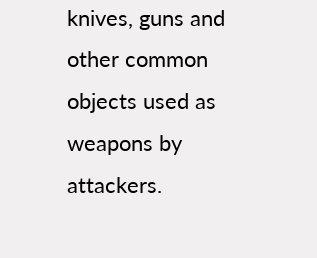knives, guns and other common objects used as weapons by attackers.